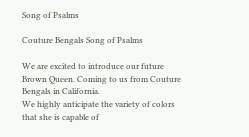Song of Psalms

Couture Bengals Song of Psalms

We are excited to introduce our future Brown Queen. Coming to us from Couture Bengals in California.
We highly anticipate the variety of colors that she is capable of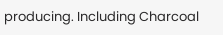producing. Including Charcoal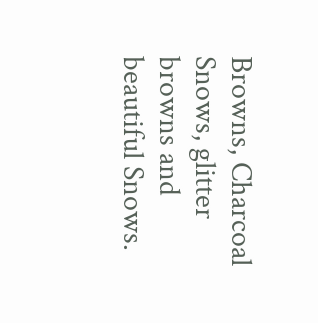Browns, Charcoal Snows, glitter browns and beautiful Snows.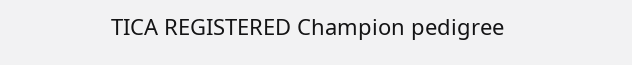TICA REGISTERED Champion pedigree